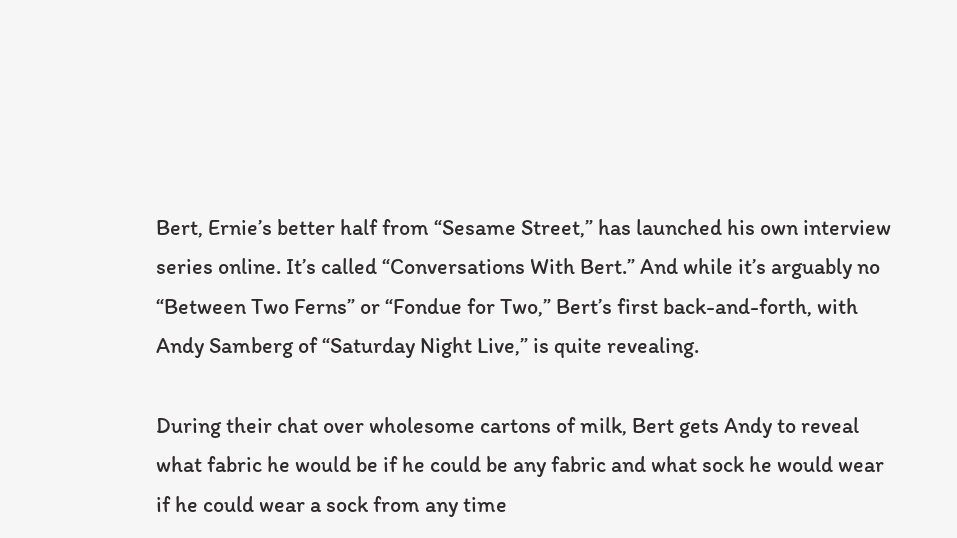Bert, Ernie’s better half from “Sesame Street,” has launched his own interview series online. It’s called “Conversations With Bert.” And while it’s arguably no “Between Two Ferns” or “Fondue for Two,” Bert’s first back-and-forth, with Andy Samberg of “Saturday Night Live,” is quite revealing.

During their chat over wholesome cartons of milk, Bert gets Andy to reveal what fabric he would be if he could be any fabric and what sock he would wear if he could wear a sock from any time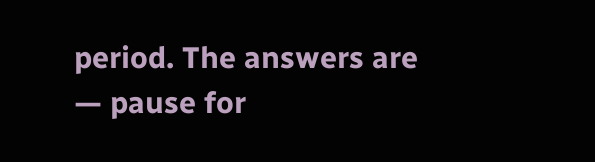period. The answers are — pause for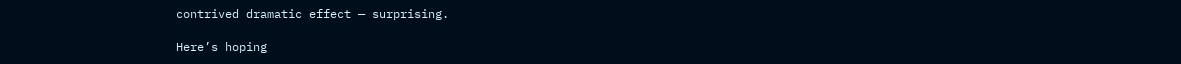contrived dramatic effect — surprising.

Here’s hoping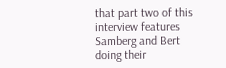that part two of this interview features Samberg and Bert doing their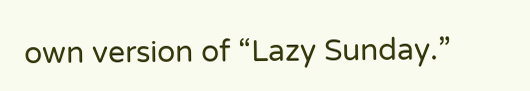own version of “Lazy Sunday.”